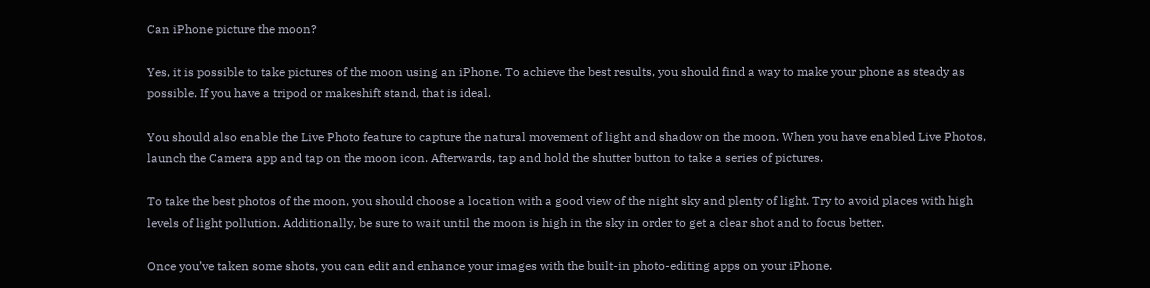Can iPhone picture the moon?

Yes, it is possible to take pictures of the moon using an iPhone. To achieve the best results, you should find a way to make your phone as steady as possible. If you have a tripod or makeshift stand, that is ideal.

You should also enable the Live Photo feature to capture the natural movement of light and shadow on the moon. When you have enabled Live Photos, launch the Camera app and tap on the moon icon. Afterwards, tap and hold the shutter button to take a series of pictures.

To take the best photos of the moon, you should choose a location with a good view of the night sky and plenty of light. Try to avoid places with high levels of light pollution. Additionally, be sure to wait until the moon is high in the sky in order to get a clear shot and to focus better.

Once you’ve taken some shots, you can edit and enhance your images with the built-in photo-editing apps on your iPhone.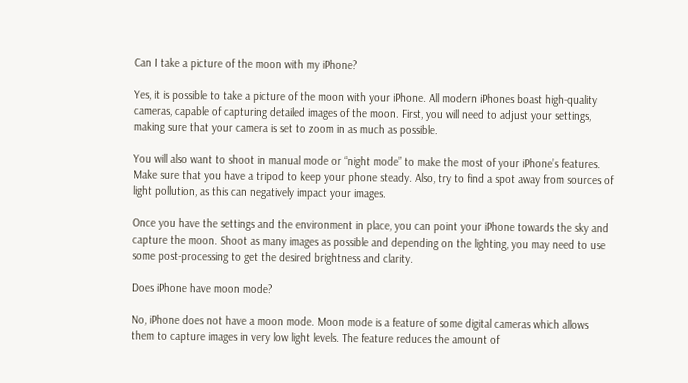Can I take a picture of the moon with my iPhone?

Yes, it is possible to take a picture of the moon with your iPhone. All modern iPhones boast high-quality cameras, capable of capturing detailed images of the moon. First, you will need to adjust your settings, making sure that your camera is set to zoom in as much as possible.

You will also want to shoot in manual mode or “night mode” to make the most of your iPhone’s features. Make sure that you have a tripod to keep your phone steady. Also, try to find a spot away from sources of light pollution, as this can negatively impact your images.

Once you have the settings and the environment in place, you can point your iPhone towards the sky and capture the moon. Shoot as many images as possible and depending on the lighting, you may need to use some post-processing to get the desired brightness and clarity.

Does iPhone have moon mode?

No, iPhone does not have a moon mode. Moon mode is a feature of some digital cameras which allows them to capture images in very low light levels. The feature reduces the amount of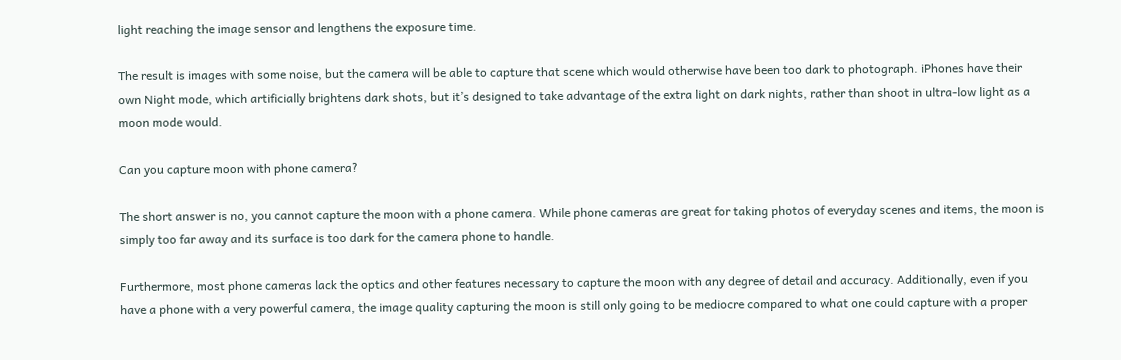light reaching the image sensor and lengthens the exposure time.

The result is images with some noise, but the camera will be able to capture that scene which would otherwise have been too dark to photograph. iPhones have their own Night mode, which artificially brightens dark shots, but it’s designed to take advantage of the extra light on dark nights, rather than shoot in ultra-low light as a moon mode would.

Can you capture moon with phone camera?

The short answer is no, you cannot capture the moon with a phone camera. While phone cameras are great for taking photos of everyday scenes and items, the moon is simply too far away and its surface is too dark for the camera phone to handle.

Furthermore, most phone cameras lack the optics and other features necessary to capture the moon with any degree of detail and accuracy. Additionally, even if you have a phone with a very powerful camera, the image quality capturing the moon is still only going to be mediocre compared to what one could capture with a proper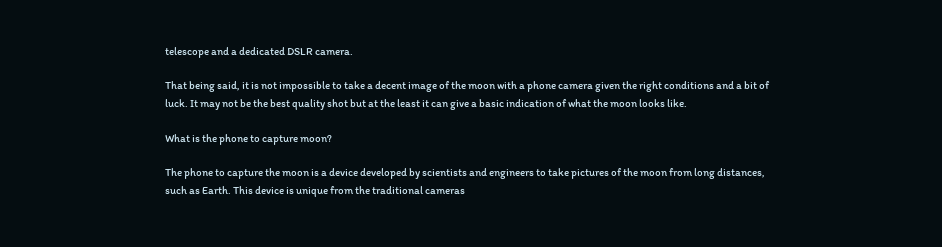telescope and a dedicated DSLR camera.

That being said, it is not impossible to take a decent image of the moon with a phone camera given the right conditions and a bit of luck. It may not be the best quality shot but at the least it can give a basic indication of what the moon looks like.

What is the phone to capture moon?

The phone to capture the moon is a device developed by scientists and engineers to take pictures of the moon from long distances, such as Earth. This device is unique from the traditional cameras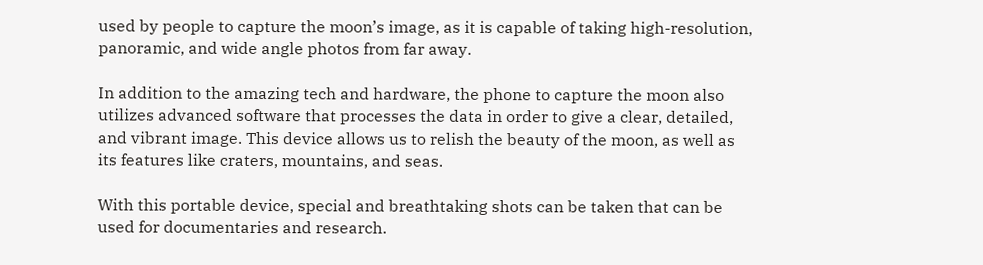used by people to capture the moon’s image, as it is capable of taking high-resolution, panoramic, and wide angle photos from far away.

In addition to the amazing tech and hardware, the phone to capture the moon also utilizes advanced software that processes the data in order to give a clear, detailed, and vibrant image. This device allows us to relish the beauty of the moon, as well as its features like craters, mountains, and seas.

With this portable device, special and breathtaking shots can be taken that can be used for documentaries and research.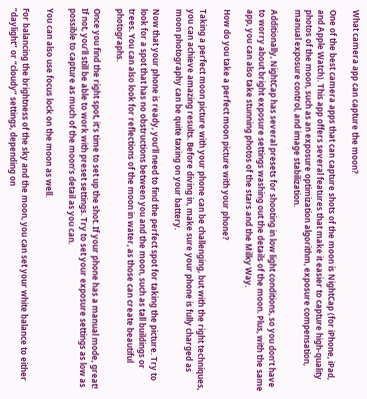What camera app can capture the moon?

One of the best camera apps that can capture shots of the moon is NightCap (for iPhone, iPad, and Apple Watch). This app offers several features that make it easier to capture high-quality photos of the moon, such as an exposure optimization algorithm, exposure compensation, manual exposure control, and image stabilization.

Additionally, NightCap has several presets for shooting in low light conditions, so you don’t have to worry about bright exposure settings washing out the details of the moon. Plus, with the same app, you can also take stunning photos of the stars and the Milky Way.

How do you take a perfect moon picture with your phone?

Taking a perfect moon picture with your phone can be challenging, but with the right techniques, you can achieve amazing results. Before diving in, make sure your phone is fully charged as moon photography can be quite taxing on your battery.

Now that your phone is ready, you’ll need to find the perfect spot for taking the picture. Try to look for a spot that has no obstructions between you and the moon, such as tall buildings or trees. You can also look for reflections of the moon in water, as those can create beautiful photographs.

Once you find the right spot, it’s time to set up the shot. If your phone has a manual mode, great! If not, you’ll still be able to work with preset settings. Try to set your exposure settings as low as possible to capture as much of the moon’s detail as you can.

You can also use focus lock on the moon as well.

For balancing the brightness of the sky and the moon, you can set your white balance to either “daylight” or “cloudy” settings, depending on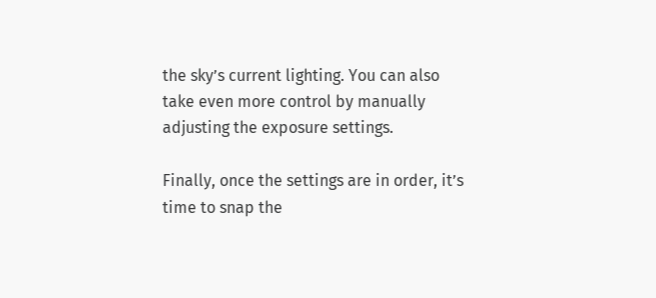the sky’s current lighting. You can also take even more control by manually adjusting the exposure settings.

Finally, once the settings are in order, it’s time to snap the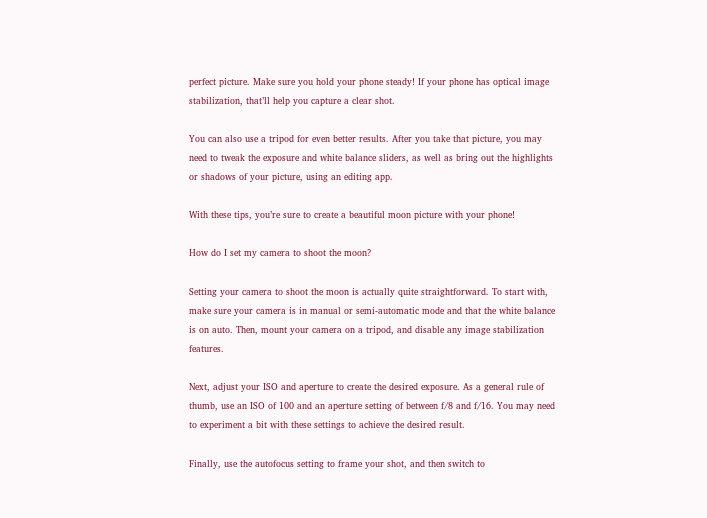perfect picture. Make sure you hold your phone steady! If your phone has optical image stabilization, that’ll help you capture a clear shot.

You can also use a tripod for even better results. After you take that picture, you may need to tweak the exposure and white balance sliders, as well as bring out the highlights or shadows of your picture, using an editing app.

With these tips, you’re sure to create a beautiful moon picture with your phone!

How do I set my camera to shoot the moon?

Setting your camera to shoot the moon is actually quite straightforward. To start with, make sure your camera is in manual or semi-automatic mode and that the white balance is on auto. Then, mount your camera on a tripod, and disable any image stabilization features.

Next, adjust your ISO and aperture to create the desired exposure. As a general rule of thumb, use an ISO of 100 and an aperture setting of between f/8 and f/16. You may need to experiment a bit with these settings to achieve the desired result.

Finally, use the autofocus setting to frame your shot, and then switch to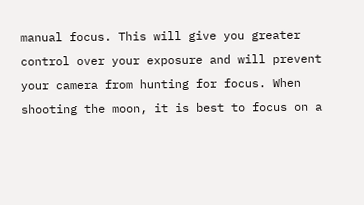manual focus. This will give you greater control over your exposure and will prevent your camera from hunting for focus. When shooting the moon, it is best to focus on a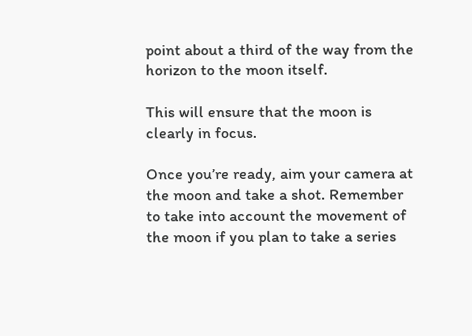point about a third of the way from the horizon to the moon itself.

This will ensure that the moon is clearly in focus.

Once you’re ready, aim your camera at the moon and take a shot. Remember to take into account the movement of the moon if you plan to take a series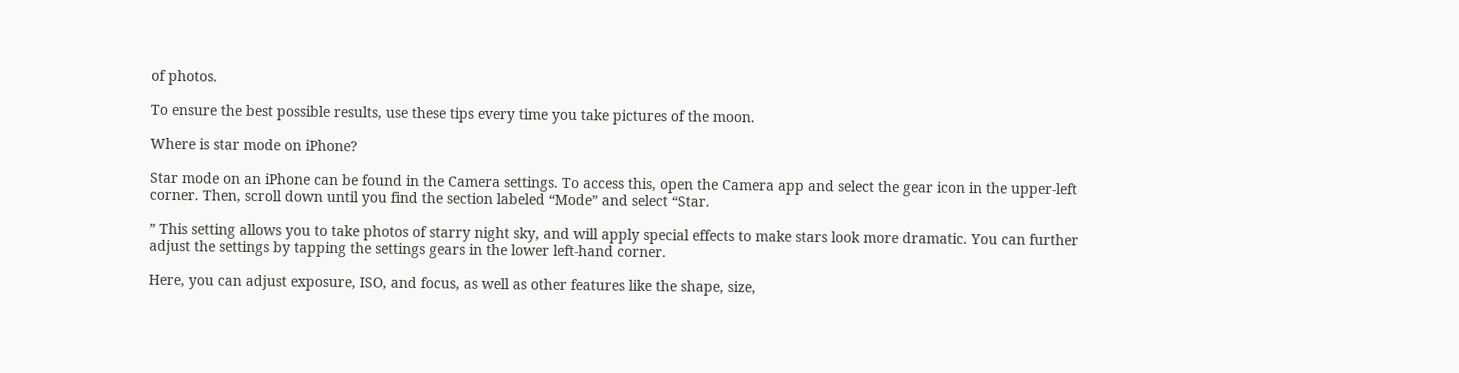of photos.

To ensure the best possible results, use these tips every time you take pictures of the moon.

Where is star mode on iPhone?

Star mode on an iPhone can be found in the Camera settings. To access this, open the Camera app and select the gear icon in the upper-left corner. Then, scroll down until you find the section labeled “Mode” and select “Star.

” This setting allows you to take photos of starry night sky, and will apply special effects to make stars look more dramatic. You can further adjust the settings by tapping the settings gears in the lower left-hand corner.

Here, you can adjust exposure, ISO, and focus, as well as other features like the shape, size,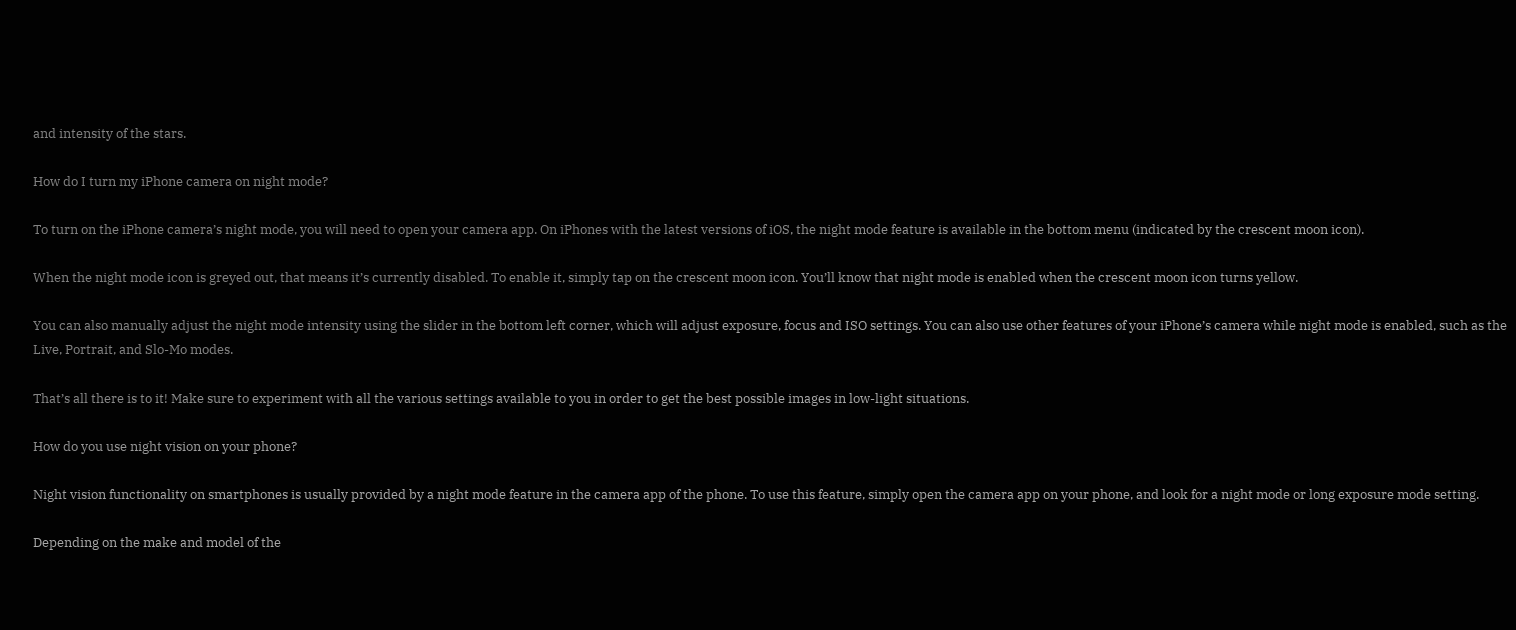and intensity of the stars.

How do I turn my iPhone camera on night mode?

To turn on the iPhone camera’s night mode, you will need to open your camera app. On iPhones with the latest versions of iOS, the night mode feature is available in the bottom menu (indicated by the crescent moon icon).

When the night mode icon is greyed out, that means it’s currently disabled. To enable it, simply tap on the crescent moon icon. You’ll know that night mode is enabled when the crescent moon icon turns yellow.

You can also manually adjust the night mode intensity using the slider in the bottom left corner, which will adjust exposure, focus and ISO settings. You can also use other features of your iPhone’s camera while night mode is enabled, such as the Live, Portrait, and Slo-Mo modes.

That’s all there is to it! Make sure to experiment with all the various settings available to you in order to get the best possible images in low-light situations.

How do you use night vision on your phone?

Night vision functionality on smartphones is usually provided by a night mode feature in the camera app of the phone. To use this feature, simply open the camera app on your phone, and look for a night mode or long exposure mode setting.

Depending on the make and model of the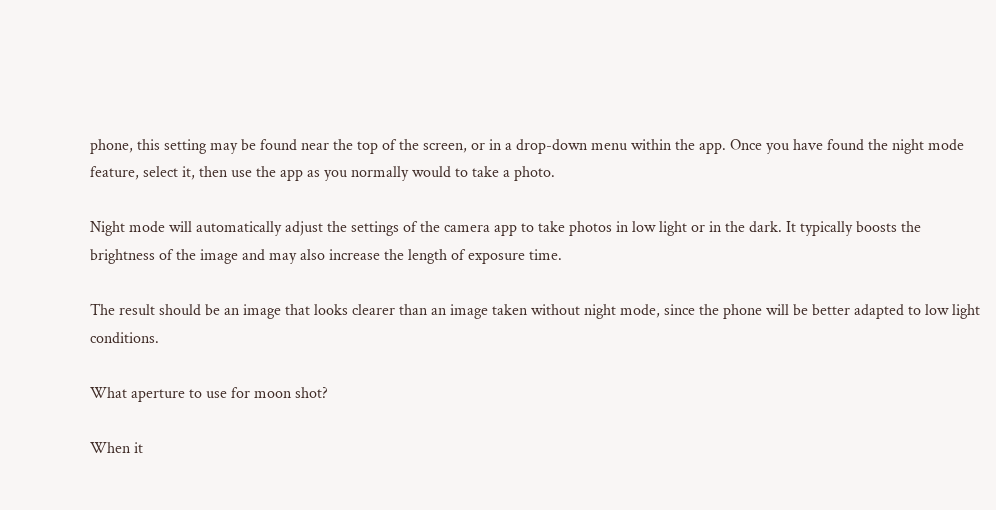phone, this setting may be found near the top of the screen, or in a drop-down menu within the app. Once you have found the night mode feature, select it, then use the app as you normally would to take a photo.

Night mode will automatically adjust the settings of the camera app to take photos in low light or in the dark. It typically boosts the brightness of the image and may also increase the length of exposure time.

The result should be an image that looks clearer than an image taken without night mode, since the phone will be better adapted to low light conditions.

What aperture to use for moon shot?

When it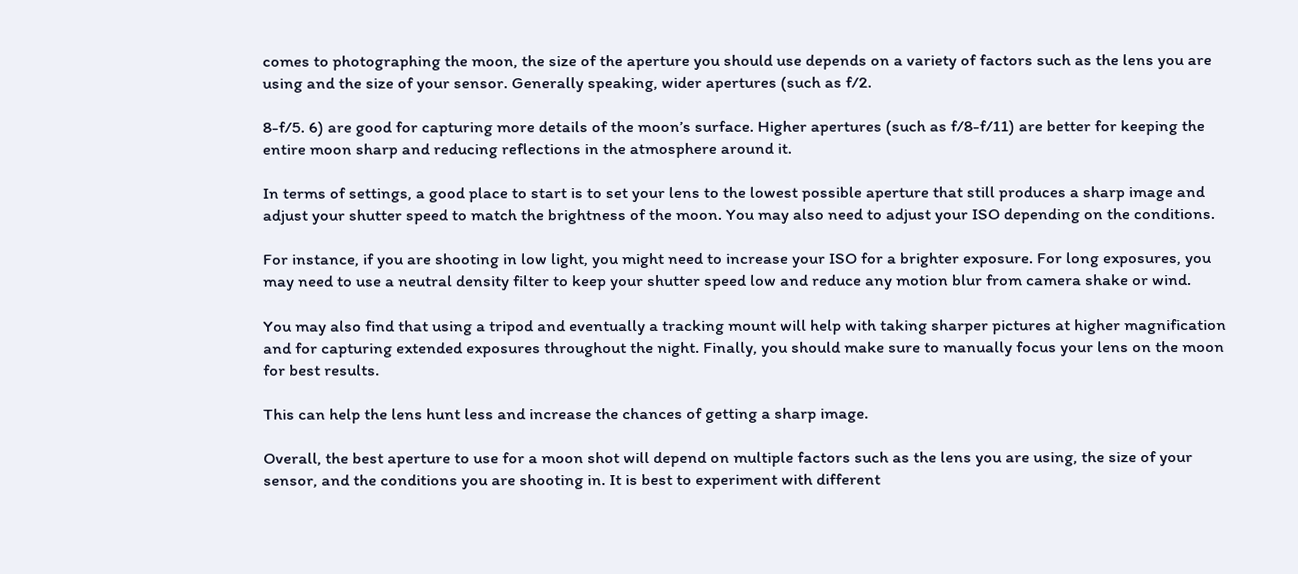comes to photographing the moon, the size of the aperture you should use depends on a variety of factors such as the lens you are using and the size of your sensor. Generally speaking, wider apertures (such as f/2.

8-f/5. 6) are good for capturing more details of the moon’s surface. Higher apertures (such as f/8-f/11) are better for keeping the entire moon sharp and reducing reflections in the atmosphere around it.

In terms of settings, a good place to start is to set your lens to the lowest possible aperture that still produces a sharp image and adjust your shutter speed to match the brightness of the moon. You may also need to adjust your ISO depending on the conditions.

For instance, if you are shooting in low light, you might need to increase your ISO for a brighter exposure. For long exposures, you may need to use a neutral density filter to keep your shutter speed low and reduce any motion blur from camera shake or wind.

You may also find that using a tripod and eventually a tracking mount will help with taking sharper pictures at higher magnification and for capturing extended exposures throughout the night. Finally, you should make sure to manually focus your lens on the moon for best results.

This can help the lens hunt less and increase the chances of getting a sharp image.

Overall, the best aperture to use for a moon shot will depend on multiple factors such as the lens you are using, the size of your sensor, and the conditions you are shooting in. It is best to experiment with different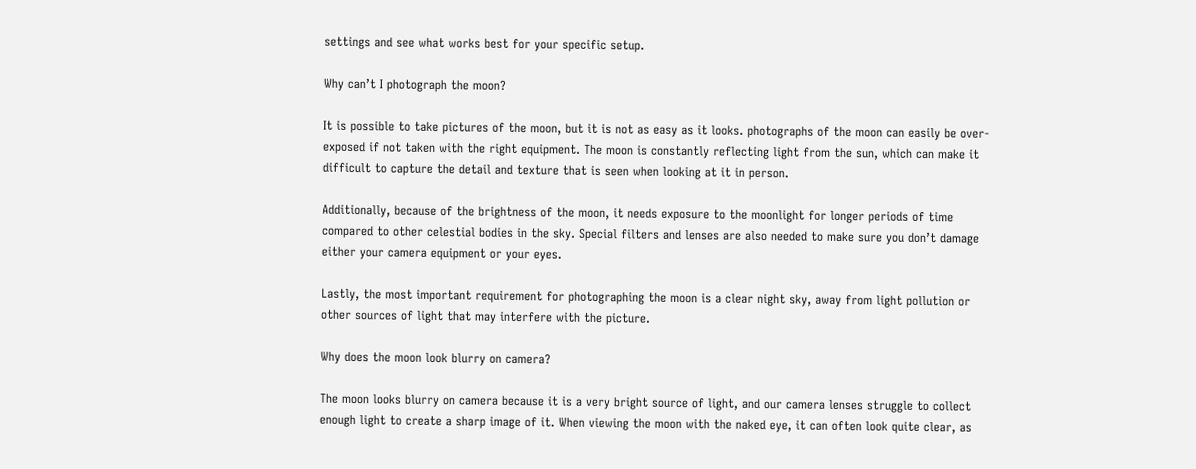settings and see what works best for your specific setup.

Why can’t I photograph the moon?

It is possible to take pictures of the moon, but it is not as easy as it looks. photographs of the moon can easily be over-exposed if not taken with the right equipment. The moon is constantly reflecting light from the sun, which can make it difficult to capture the detail and texture that is seen when looking at it in person.

Additionally, because of the brightness of the moon, it needs exposure to the moonlight for longer periods of time compared to other celestial bodies in the sky. Special filters and lenses are also needed to make sure you don’t damage either your camera equipment or your eyes.

Lastly, the most important requirement for photographing the moon is a clear night sky, away from light pollution or other sources of light that may interfere with the picture.

Why does the moon look blurry on camera?

The moon looks blurry on camera because it is a very bright source of light, and our camera lenses struggle to collect enough light to create a sharp image of it. When viewing the moon with the naked eye, it can often look quite clear, as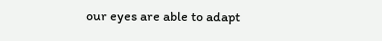our eyes are able to adapt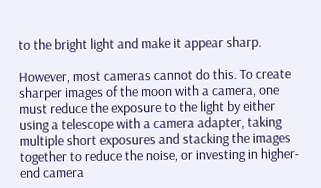to the bright light and make it appear sharp.

However, most cameras cannot do this. To create sharper images of the moon with a camera, one must reduce the exposure to the light by either using a telescope with a camera adapter, taking multiple short exposures and stacking the images together to reduce the noise, or investing in higher-end camera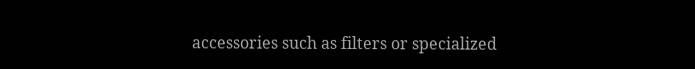accessories such as filters or specialized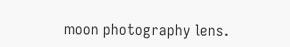moon photography lens.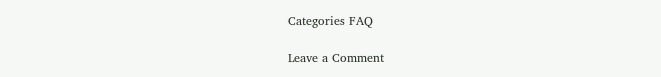Categories FAQ

Leave a Comment